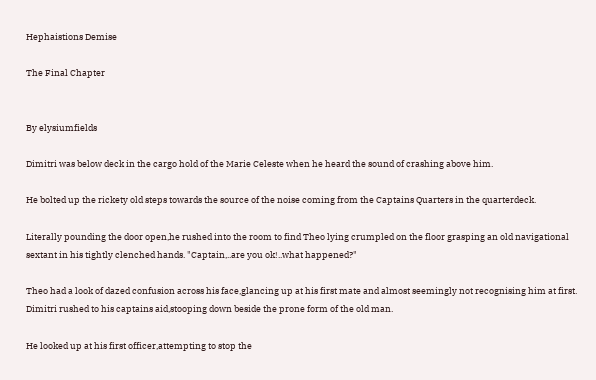Hephaistions Demise

The Final Chapter


By elysiumfields

Dimitri was below deck in the cargo hold of the Marie Celeste when he heard the sound of crashing above him.

He bolted up the rickety old steps towards the source of the noise coming from the Captains Quarters in the quarterdeck.

Literally pounding the door open,he rushed into the room to find Theo lying crumpled on the floor grasping an old navigational sextant in his tightly clenched hands. "Captain,..are you ok!..what happened?"

Theo had a look of dazed confusion across his face,glancing up at his first mate and almost seemingly not recognising him at first. Dimitri rushed to his captains aid,stooping down beside the prone form of the old man.

He looked up at his first officer,attempting to stop the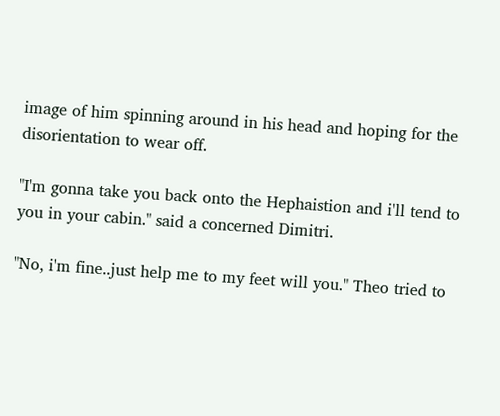image of him spinning around in his head and hoping for the disorientation to wear off.

"I'm gonna take you back onto the Hephaistion and i'll tend to you in your cabin." said a concerned Dimitri.

"No, i'm fine..just help me to my feet will you." Theo tried to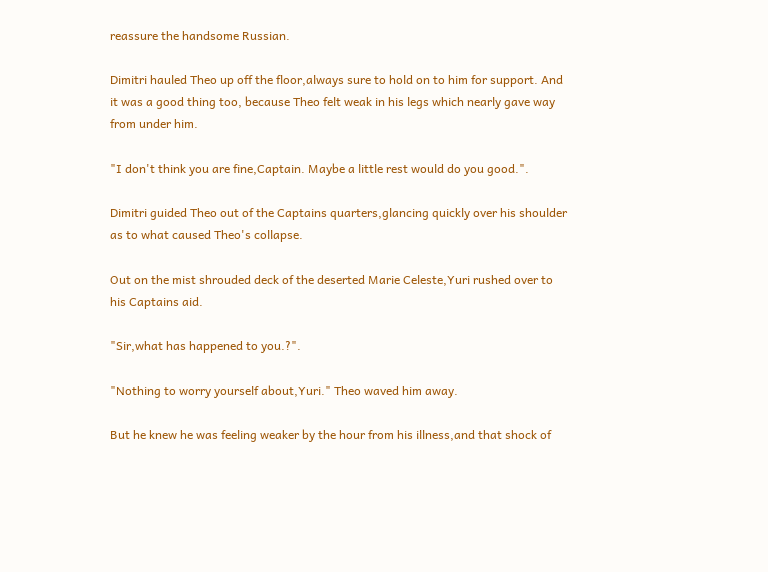reassure the handsome Russian.

Dimitri hauled Theo up off the floor,always sure to hold on to him for support. And it was a good thing too, because Theo felt weak in his legs which nearly gave way from under him.

"I don't think you are fine,Captain. Maybe a little rest would do you good.".

Dimitri guided Theo out of the Captains quarters,glancing quickly over his shoulder as to what caused Theo's collapse.

Out on the mist shrouded deck of the deserted Marie Celeste,Yuri rushed over to his Captains aid.

"Sir,what has happened to you.?".

"Nothing to worry yourself about,Yuri." Theo waved him away.

But he knew he was feeling weaker by the hour from his illness,and that shock of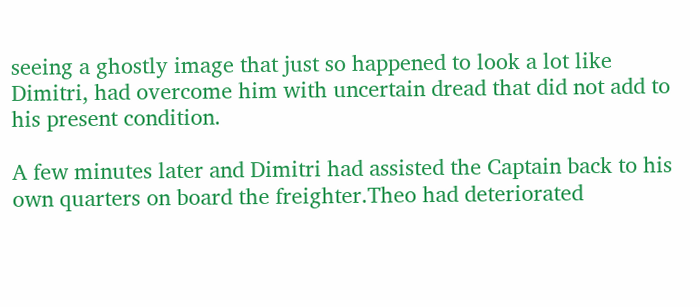seeing a ghostly image that just so happened to look a lot like Dimitri, had overcome him with uncertain dread that did not add to his present condition.

A few minutes later and Dimitri had assisted the Captain back to his own quarters on board the freighter.Theo had deteriorated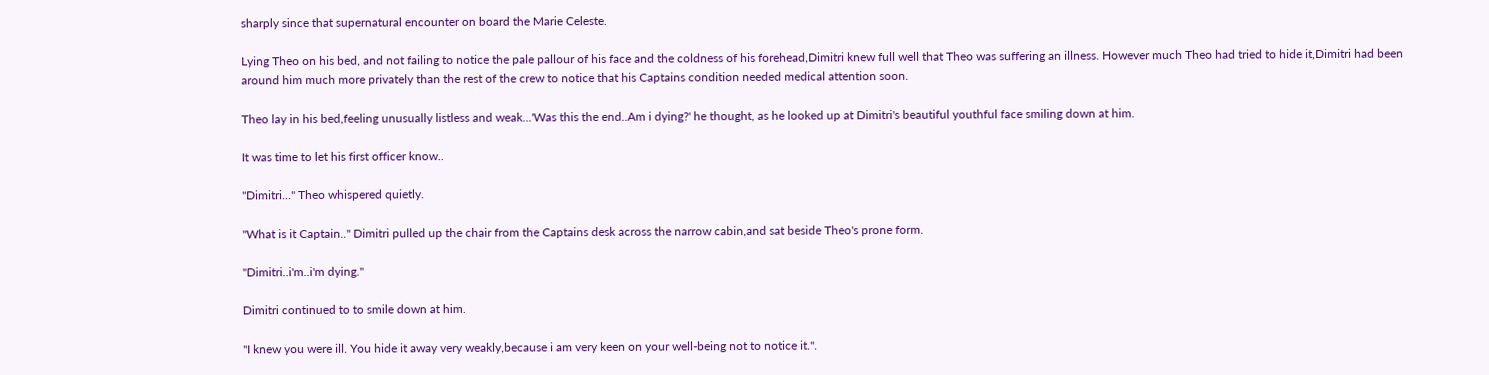sharply since that supernatural encounter on board the Marie Celeste.

Lying Theo on his bed, and not failing to notice the pale pallour of his face and the coldness of his forehead,Dimitri knew full well that Theo was suffering an illness. However much Theo had tried to hide it,Dimitri had been around him much more privately than the rest of the crew to notice that his Captains condition needed medical attention soon.

Theo lay in his bed,feeling unusually listless and weak...'Was this the end..Am i dying?' he thought, as he looked up at Dimitri's beautiful youthful face smiling down at him.

It was time to let his first officer know..

"Dimitri..." Theo whispered quietly.

"What is it Captain.." Dimitri pulled up the chair from the Captains desk across the narrow cabin,and sat beside Theo's prone form.

"Dimitri..i'm..i'm dying."

Dimitri continued to to smile down at him.

"I knew you were ill. You hide it away very weakly,because i am very keen on your well-being not to notice it.".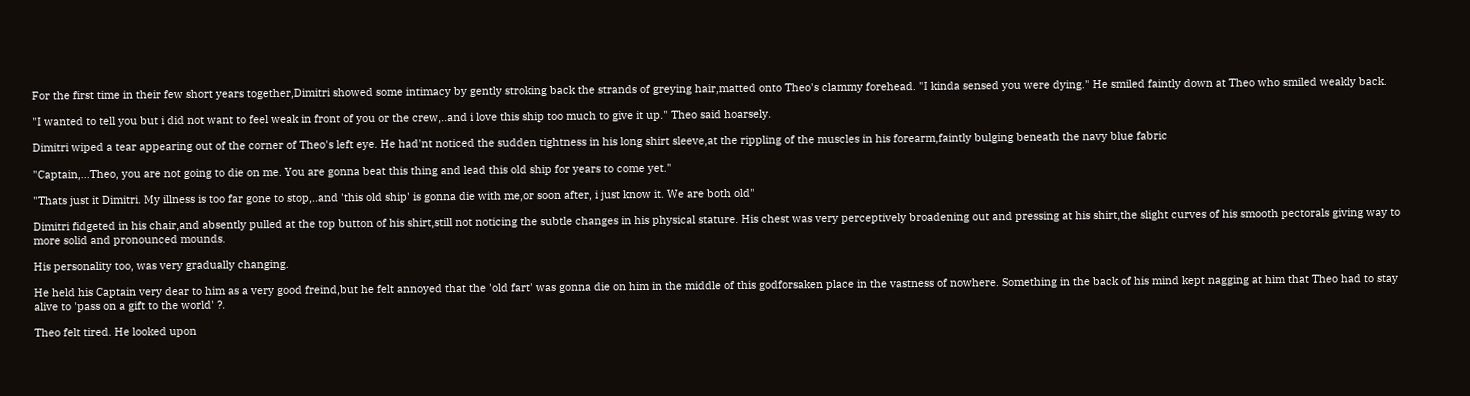For the first time in their few short years together,Dimitri showed some intimacy by gently stroking back the strands of greying hair,matted onto Theo's clammy forehead. "I kinda sensed you were dying." He smiled faintly down at Theo who smiled weakly back.

"I wanted to tell you but i did not want to feel weak in front of you or the crew,..and i love this ship too much to give it up." Theo said hoarsely.

Dimitri wiped a tear appearing out of the corner of Theo's left eye. He had'nt noticed the sudden tightness in his long shirt sleeve,at the rippling of the muscles in his forearm,faintly bulging beneath the navy blue fabric

"Captain,...Theo, you are not going to die on me. You are gonna beat this thing and lead this old ship for years to come yet."

"Thats just it Dimitri. My illness is too far gone to stop,..and 'this old ship' is gonna die with me,or soon after, i just know it. We are both old"

Dimitri fidgeted in his chair,and absently pulled at the top button of his shirt,still not noticing the subtle changes in his physical stature. His chest was very perceptively broadening out and pressing at his shirt,the slight curves of his smooth pectorals giving way to more solid and pronounced mounds.

His personality too, was very gradually changing.

He held his Captain very dear to him as a very good freind,but he felt annoyed that the 'old fart' was gonna die on him in the middle of this godforsaken place in the vastness of nowhere. Something in the back of his mind kept nagging at him that Theo had to stay alive to 'pass on a gift to the world' ?.

Theo felt tired. He looked upon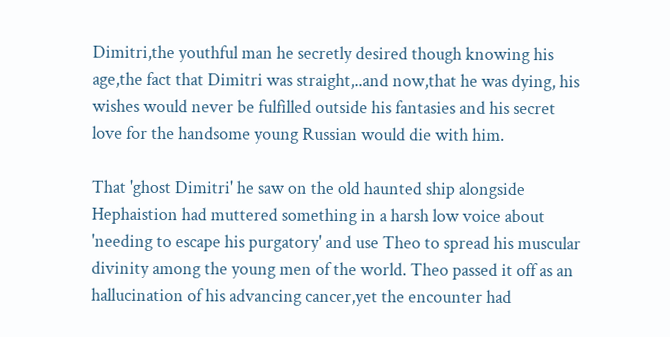Dimitri,the youthful man he secretly desired though knowing his age,the fact that Dimitri was straight,..and now,that he was dying, his wishes would never be fulfilled outside his fantasies and his secret love for the handsome young Russian would die with him.

That 'ghost Dimitri' he saw on the old haunted ship alongside Hephaistion had muttered something in a harsh low voice about 'needing to escape his purgatory' and use Theo to spread his muscular divinity among the young men of the world. Theo passed it off as an hallucination of his advancing cancer,yet the encounter had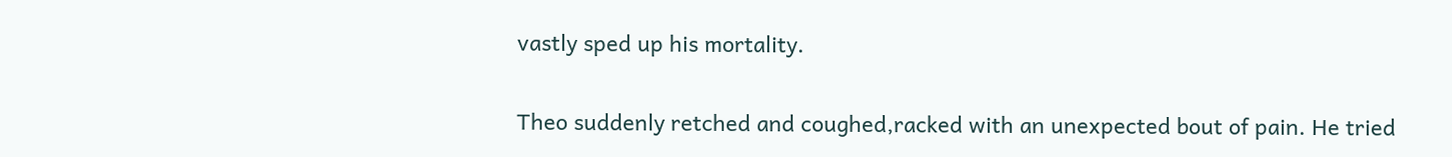vastly sped up his mortality.

Theo suddenly retched and coughed,racked with an unexpected bout of pain. He tried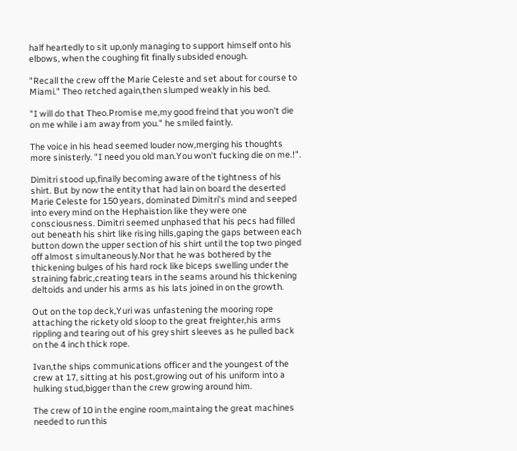half heartedly to sit up,only managing to support himself onto his elbows, when the coughing fit finally subsided enough.

"Recall the crew off the Marie Celeste and set about for course to Miami." Theo retched again,then slumped weakly in his bed.

"I will do that Theo.Promise me,my good freind that you won't die on me while i am away from you." he smiled faintly.

The voice in his head seemed louder now,merging his thoughts more sinisterly. "I need you old man.You won't fucking die on me.!".

Dimitri stood up,finally becoming aware of the tightness of his shirt. But by now the entity that had lain on board the deserted Marie Celeste for 150 years, dominated Dimitri's mind and seeped into every mind on the Hephaistion like they were one consciousness. Dimitri seemed unphased that his pecs had filled out beneath his shirt like rising hills,gaping the gaps between each button down the upper section of his shirt until the top two pinged off almost simultaneously.Nor that he was bothered by the thickening bulges of his hard rock like biceps swelling under the straining fabric,creating tears in the seams around his thickening deltoids and under his arms as his lats joined in on the growth.

Out on the top deck,Yuri was unfastening the mooring rope attaching the rickety old sloop to the great freighter,his arms rippling and tearing out of his grey shirt sleeves as he pulled back on the 4 inch thick rope.

Ivan,the ships communications officer and the youngest of the crew at 17, sitting at his post,growing out of his uniform into a hulking stud,bigger than the crew growing around him.

The crew of 10 in the engine room,maintaing the great machines needed to run this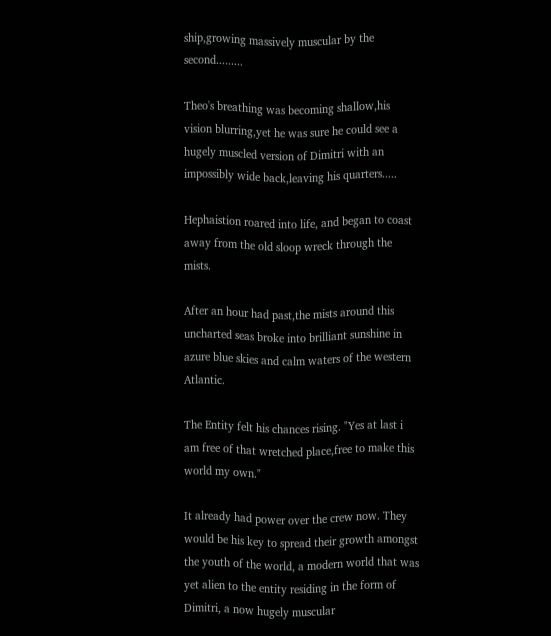ship,growing massively muscular by the second.........

Theo's breathing was becoming shallow,his vision blurring,yet he was sure he could see a hugely muscled version of Dimitri with an impossibly wide back,leaving his quarters.....

Hephaistion roared into life, and began to coast away from the old sloop wreck through the mists.

After an hour had past,the mists around this uncharted seas broke into brilliant sunshine in azure blue skies and calm waters of the western Atlantic.

The Entity felt his chances rising. "Yes at last i am free of that wretched place,free to make this world my own."

It already had power over the crew now. They would be his key to spread their growth amongst the youth of the world, a modern world that was yet alien to the entity residing in the form of Dimitri, a now hugely muscular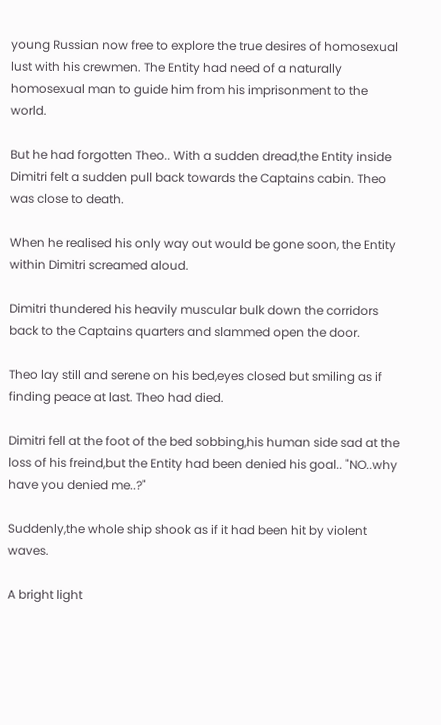young Russian now free to explore the true desires of homosexual lust with his crewmen. The Entity had need of a naturally homosexual man to guide him from his imprisonment to the world.

But he had forgotten Theo.. With a sudden dread,the Entity inside Dimitri felt a sudden pull back towards the Captains cabin. Theo was close to death.

When he realised his only way out would be gone soon, the Entity within Dimitri screamed aloud.

Dimitri thundered his heavily muscular bulk down the corridors back to the Captains quarters and slammed open the door.

Theo lay still and serene on his bed,eyes closed but smiling as if finding peace at last. Theo had died.

Dimitri fell at the foot of the bed sobbing,his human side sad at the loss of his freind,but the Entity had been denied his goal.. "NO..why have you denied me..?"

Suddenly,the whole ship shook as if it had been hit by violent waves.

A bright light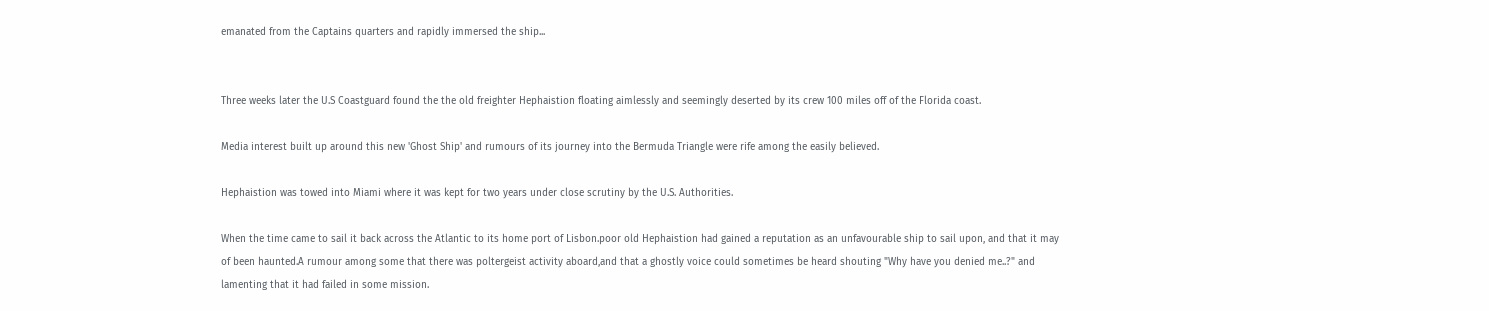emanated from the Captains quarters and rapidly immersed the ship...


Three weeks later the U.S Coastguard found the the old freighter Hephaistion floating aimlessly and seemingly deserted by its crew 100 miles off of the Florida coast.

Media interest built up around this new 'Ghost Ship' and rumours of its journey into the Bermuda Triangle were rife among the easily believed.

Hephaistion was towed into Miami where it was kept for two years under close scrutiny by the U.S. Authorities.

When the time came to sail it back across the Atlantic to its home port of Lisbon.poor old Hephaistion had gained a reputation as an unfavourable ship to sail upon, and that it may of been haunted.A rumour among some that there was poltergeist activity aboard,and that a ghostly voice could sometimes be heard shouting "Why have you denied me..?" and lamenting that it had failed in some mission.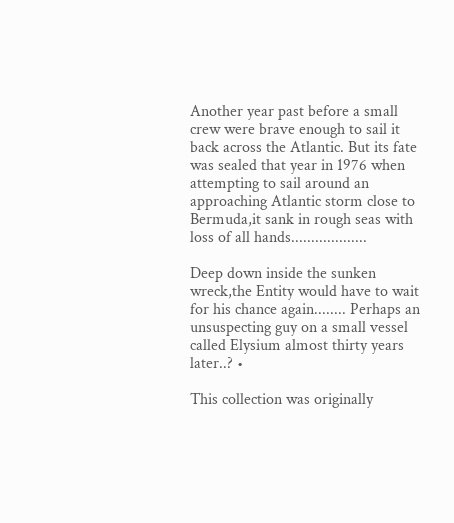Another year past before a small crew were brave enough to sail it back across the Atlantic. But its fate was sealed that year in 1976 when attempting to sail around an approaching Atlantic storm close to Bermuda,it sank in rough seas with loss of all hands...................

Deep down inside the sunken wreck,the Entity would have to wait for his chance again........ Perhaps an unsuspecting guy on a small vessel called Elysium almost thirty years later..? •

This collection was originally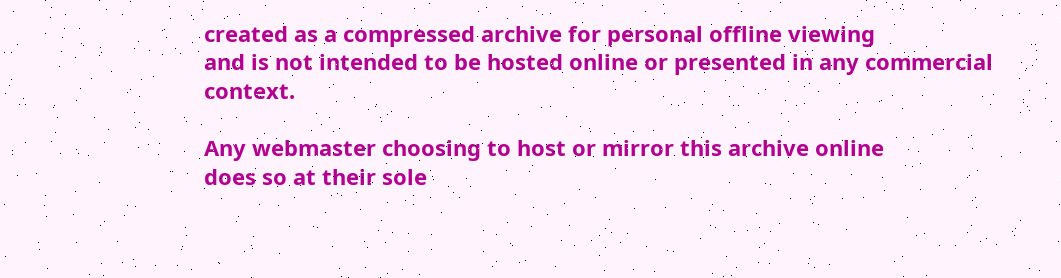created as a compressed archive for personal offline viewing
and is not intended to be hosted online or presented in any commercial context.

Any webmaster choosing to host or mirror this archive online
does so at their sole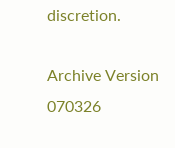discretion.

Archive Version 070326